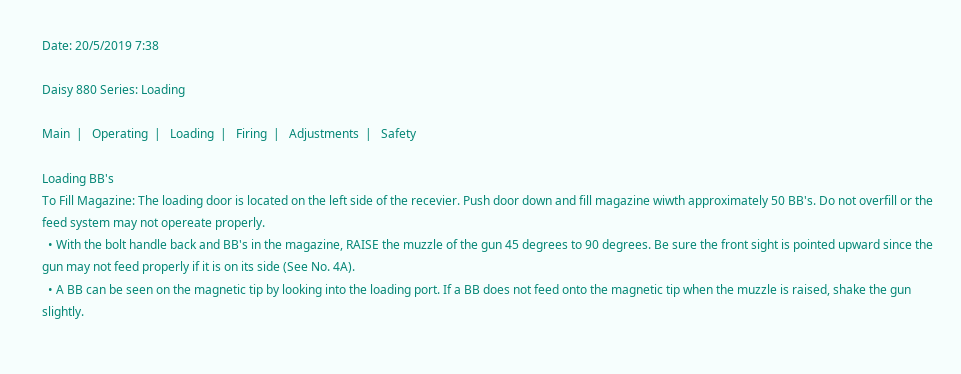Date: 20/5/2019 7:38

Daisy 880 Series: Loading

Main  |   Operating  |   Loading  |   Firing  |   Adjustments  |   Safety

Loading BB's
To Fill Magazine: The loading door is located on the left side of the recevier. Push door down and fill magazine wiwth approximately 50 BB's. Do not overfill or the feed system may not opereate properly.
  • With the bolt handle back and BB's in the magazine, RAISE the muzzle of the gun 45 degrees to 90 degrees. Be sure the front sight is pointed upward since the gun may not feed properly if it is on its side (See No. 4A).
  • A BB can be seen on the magnetic tip by looking into the loading port. If a BB does not feed onto the magnetic tip when the muzzle is raised, shake the gun slightly.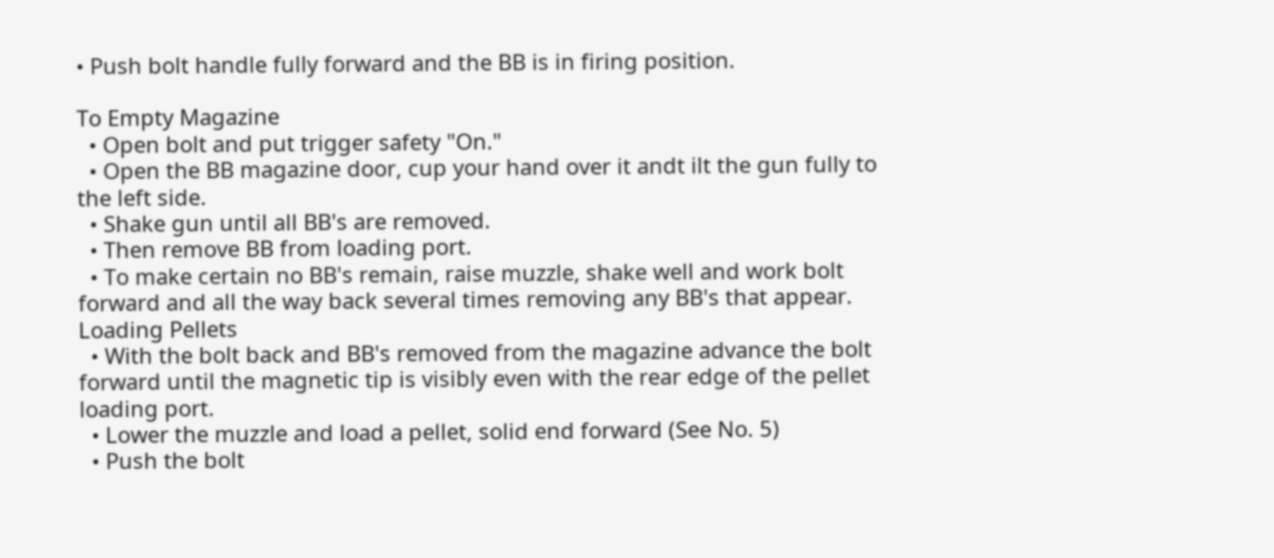• Push bolt handle fully forward and the BB is in firing position.

To Empty Magazine
  • Open bolt and put trigger safety "On."
  • Open the BB magazine door, cup your hand over it andt ilt the gun fully to the left side.
  • Shake gun until all BB's are removed.
  • Then remove BB from loading port.
  • To make certain no BB's remain, raise muzzle, shake well and work bolt forward and all the way back several times removing any BB's that appear.
Loading Pellets
  • With the bolt back and BB's removed from the magazine advance the bolt forward until the magnetic tip is visibly even with the rear edge of the pellet loading port.
  • Lower the muzzle and load a pellet, solid end forward (See No. 5)
  • Push the bolt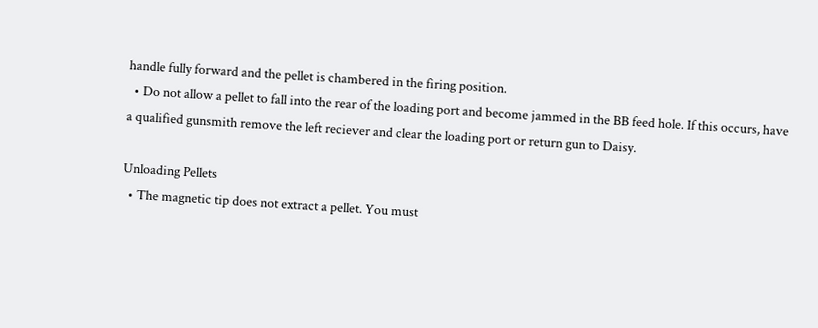handle fully forward and the pellet is chambered in the firing position.
  • Do not allow a pellet to fall into the rear of the loading port and become jammed in the BB feed hole. If this occurs, have a qualified gunsmith remove the left reciever and clear the loading port or return gun to Daisy.

Unloading Pellets
  • The magnetic tip does not extract a pellet. You must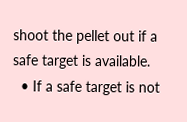shoot the pellet out if a safe target is available.
  • If a safe target is not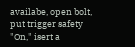availabe, open bolt, put trigger safety "On," isert a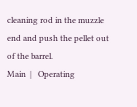cleaning rod in the muzzle end and push the pellet out of the barrel.
Main  |   Operating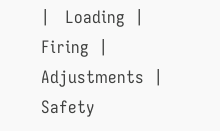|   Loading  |   Firing  |   Adjustments  |   Safety